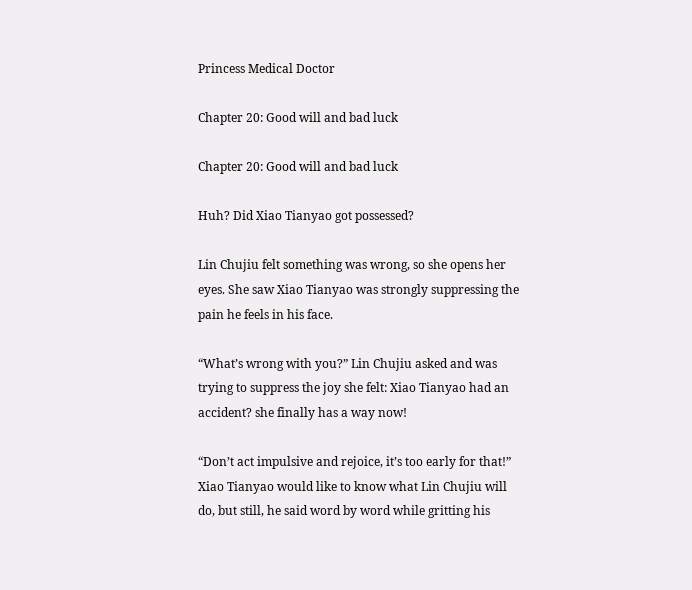Princess Medical Doctor

Chapter 20: Good will and bad luck

Chapter 20: Good will and bad luck

Huh? Did Xiao Tianyao got possessed?

Lin Chujiu felt something was wrong, so she opens her eyes. She saw Xiao Tianyao was strongly suppressing the pain he feels in his face.

“What’s wrong with you?” Lin Chujiu asked and was trying to suppress the joy she felt: Xiao Tianyao had an accident? she finally has a way now!

“Don’t act impulsive and rejoice, it’s too early for that!” Xiao Tianyao would like to know what Lin Chujiu will do, but still, he said word by word while gritting his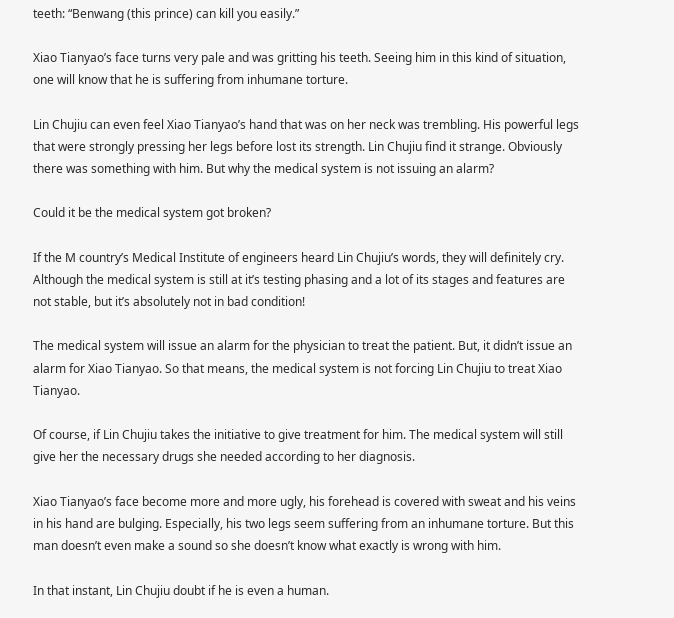teeth: “Benwang (this prince) can kill you easily.”

Xiao Tianyao’s face turns very pale and was gritting his teeth. Seeing him in this kind of situation, one will know that he is suffering from inhumane torture.

Lin Chujiu can even feel Xiao Tianyao’s hand that was on her neck was trembling. His powerful legs that were strongly pressing her legs before lost its strength. Lin Chujiu find it strange. Obviously there was something with him. But why the medical system is not issuing an alarm?

Could it be the medical system got broken?

If the M country’s Medical Institute of engineers heard Lin Chujiu’s words, they will definitely cry. Although the medical system is still at it’s testing phasing and a lot of its stages and features are not stable, but it’s absolutely not in bad condition!

The medical system will issue an alarm for the physician to treat the patient. But, it didn’t issue an alarm for Xiao Tianyao. So that means, the medical system is not forcing Lin Chujiu to treat Xiao Tianyao.

Of course, if Lin Chujiu takes the initiative to give treatment for him. The medical system will still give her the necessary drugs she needed according to her diagnosis.

Xiao Tianyao’s face become more and more ugly, his forehead is covered with sweat and his veins in his hand are bulging. Especially, his two legs seem suffering from an inhumane torture. But this man doesn’t even make a sound so she doesn’t know what exactly is wrong with him.

In that instant, Lin Chujiu doubt if he is even a human.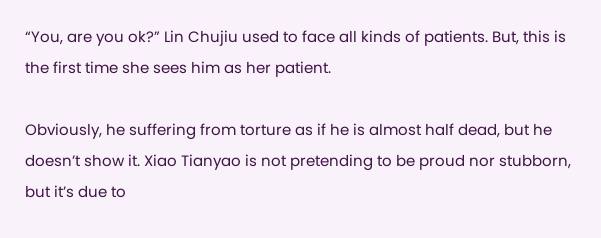“You, are you ok?” Lin Chujiu used to face all kinds of patients. But, this is the first time she sees him as her patient.

Obviously, he suffering from torture as if he is almost half dead, but he doesn’t show it. Xiao Tianyao is not pretending to be proud nor stubborn, but it’s due to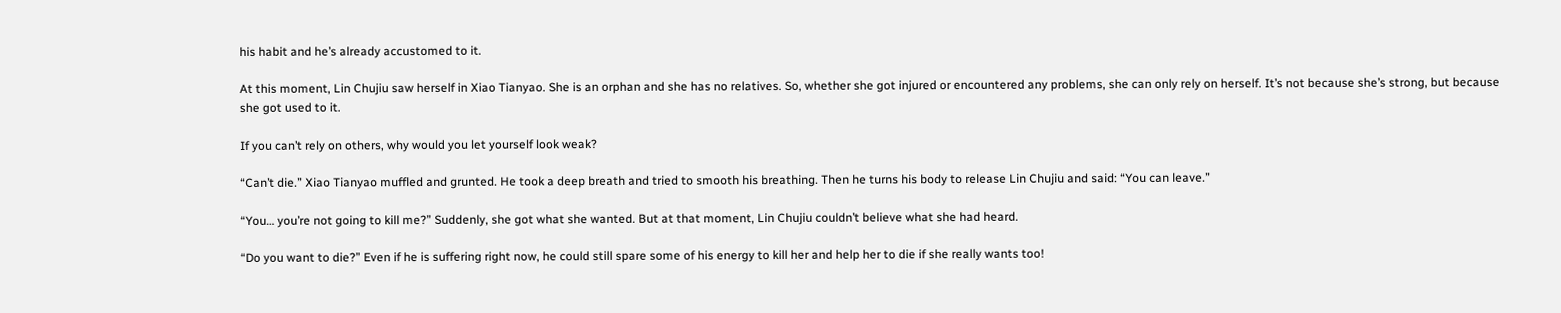his habit and he’s already accustomed to it.

At this moment, Lin Chujiu saw herself in Xiao Tianyao. She is an orphan and she has no relatives. So, whether she got injured or encountered any problems, she can only rely on herself. It’s not because she’s strong, but because she got used to it.

If you can’t rely on others, why would you let yourself look weak?

“Can’t die.” Xiao Tianyao muffled and grunted. He took a deep breath and tried to smooth his breathing. Then he turns his body to release Lin Chujiu and said: “You can leave.”

“You… you’re not going to kill me?” Suddenly, she got what she wanted. But at that moment, Lin Chujiu couldn’t believe what she had heard.

“Do you want to die?” Even if he is suffering right now, he could still spare some of his energy to kill her and help her to die if she really wants too!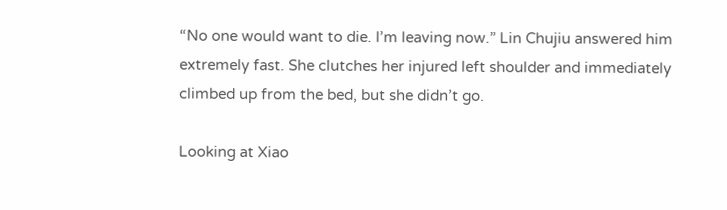“No one would want to die. I’m leaving now.” Lin Chujiu answered him extremely fast. She clutches her injured left shoulder and immediately climbed up from the bed, but she didn’t go.

Looking at Xiao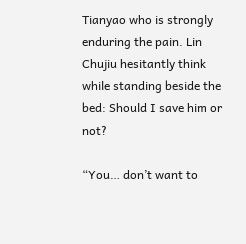Tianyao who is strongly enduring the pain. Lin Chujiu hesitantly think while standing beside the bed: Should I save him or not?

“You… don’t want to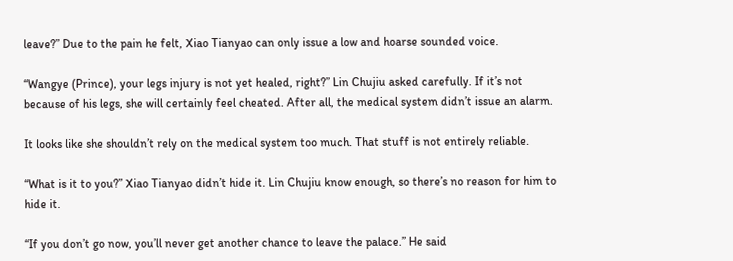leave?” Due to the pain he felt, Xiao Tianyao can only issue a low and hoarse sounded voice.

“Wangye (Prince), your legs injury is not yet healed, right?” Lin Chujiu asked carefully. If it’s not because of his legs, she will certainly feel cheated. After all, the medical system didn’t issue an alarm.

It looks like she shouldn’t rely on the medical system too much. That stuff is not entirely reliable.

“What is it to you?” Xiao Tianyao didn’t hide it. Lin Chujiu know enough, so there’s no reason for him to hide it.

“If you don’t go now, you’ll never get another chance to leave the palace.” He said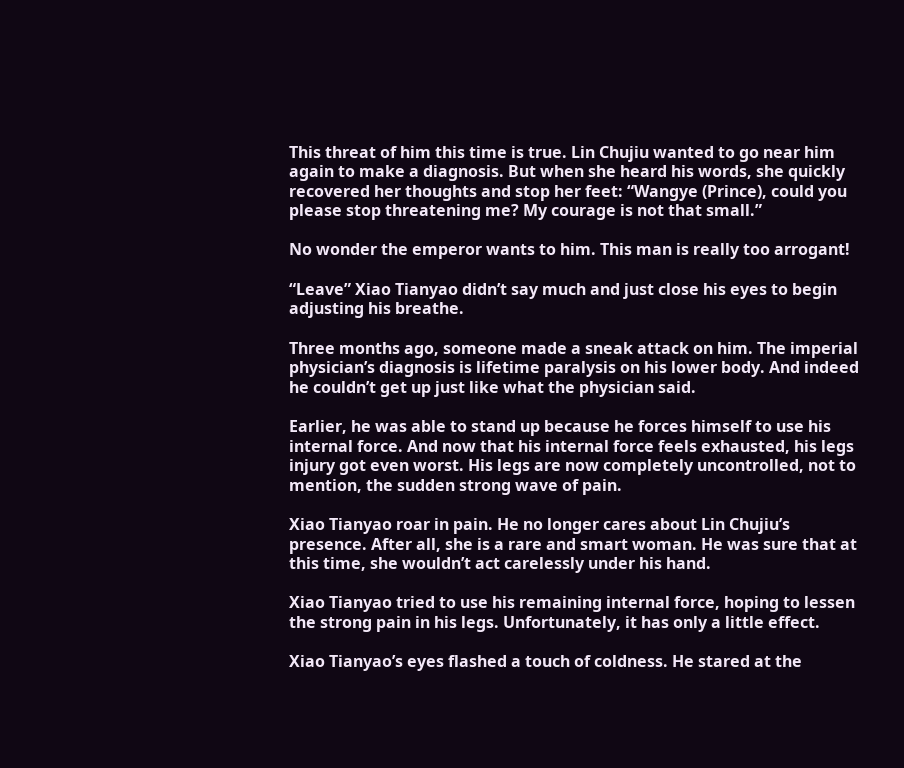This threat of him this time is true. Lin Chujiu wanted to go near him again to make a diagnosis. But when she heard his words, she quickly recovered her thoughts and stop her feet: “Wangye (Prince), could you please stop threatening me? My courage is not that small.”

No wonder the emperor wants to him. This man is really too arrogant!

“Leave” Xiao Tianyao didn’t say much and just close his eyes to begin adjusting his breathe.

Three months ago, someone made a sneak attack on him. The imperial physician’s diagnosis is lifetime paralysis on his lower body. And indeed he couldn’t get up just like what the physician said.

Earlier, he was able to stand up because he forces himself to use his internal force. And now that his internal force feels exhausted, his legs injury got even worst. His legs are now completely uncontrolled, not to mention, the sudden strong wave of pain.

Xiao Tianyao roar in pain. He no longer cares about Lin Chujiu’s presence. After all, she is a rare and smart woman. He was sure that at this time, she wouldn’t act carelessly under his hand.

Xiao Tianyao tried to use his remaining internal force, hoping to lessen the strong pain in his legs. Unfortunately, it has only a little effect.

Xiao Tianyao’s eyes flashed a touch of coldness. He stared at the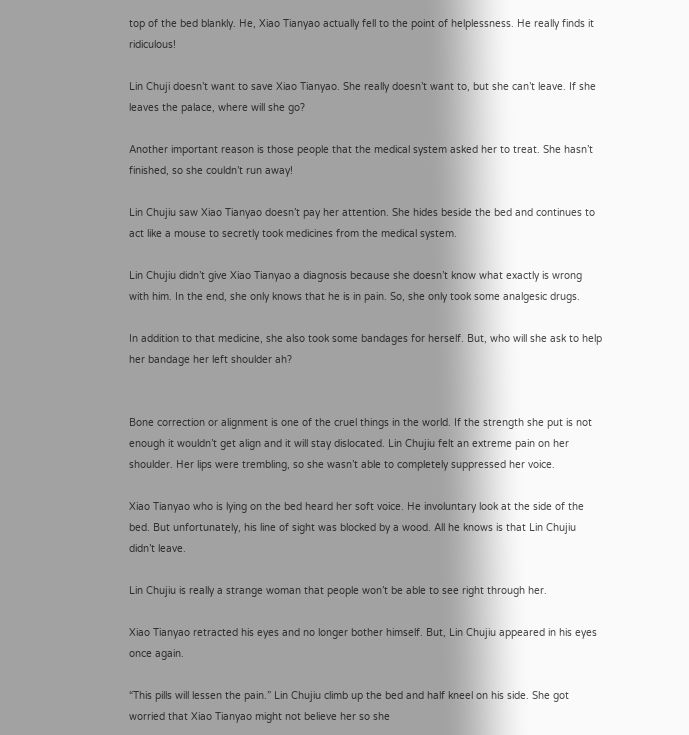top of the bed blankly. He, Xiao Tianyao actually fell to the point of helplessness. He really finds it ridiculous!

Lin Chuji doesn’t want to save Xiao Tianyao. She really doesn’t want to, but she can’t leave. If she leaves the palace, where will she go?

Another important reason is those people that the medical system asked her to treat. She hasn’t finished, so she couldn’t run away!

Lin Chujiu saw Xiao Tianyao doesn’t pay her attention. She hides beside the bed and continues to act like a mouse to secretly took medicines from the medical system.

Lin Chujiu didn’t give Xiao Tianyao a diagnosis because she doesn’t know what exactly is wrong with him. In the end, she only knows that he is in pain. So, she only took some analgesic drugs.

In addition to that medicine, she also took some bandages for herself. But, who will she ask to help her bandage her left shoulder ah?


Bone correction or alignment is one of the cruel things in the world. If the strength she put is not enough it wouldn’t get align and it will stay dislocated. Lin Chujiu felt an extreme pain on her shoulder. Her lips were trembling, so she wasn’t able to completely suppressed her voice.

Xiao Tianyao who is lying on the bed heard her soft voice. He involuntary look at the side of the bed. But unfortunately, his line of sight was blocked by a wood. All he knows is that Lin Chujiu didn’t leave.

Lin Chujiu is really a strange woman that people won’t be able to see right through her.

Xiao Tianyao retracted his eyes and no longer bother himself. But, Lin Chujiu appeared in his eyes once again.

“This pills will lessen the pain.” Lin Chujiu climb up the bed and half kneel on his side. She got worried that Xiao Tianyao might not believe her so she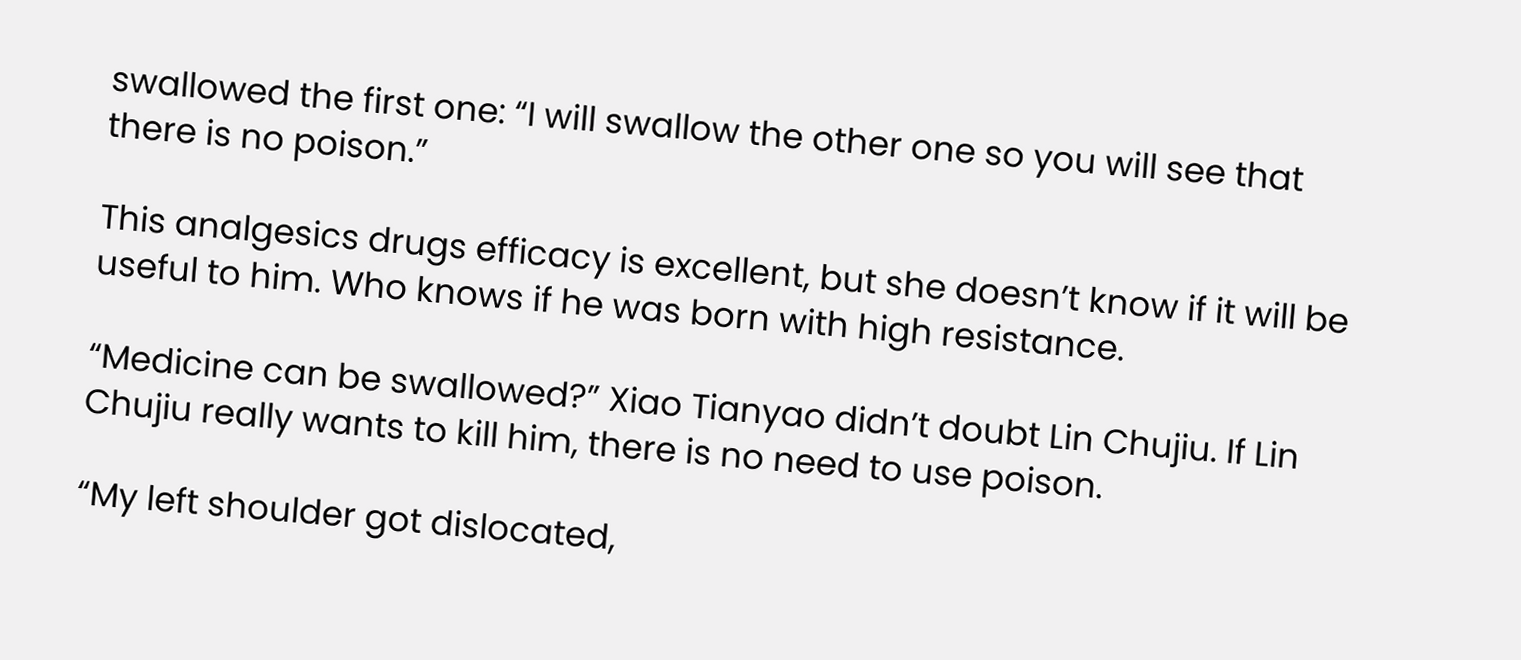swallowed the first one: “I will swallow the other one so you will see that there is no poison.”

This analgesics drugs efficacy is excellent, but she doesn’t know if it will be useful to him. Who knows if he was born with high resistance.

“Medicine can be swallowed?” Xiao Tianyao didn’t doubt Lin Chujiu. If Lin Chujiu really wants to kill him, there is no need to use poison.

“My left shoulder got dislocated,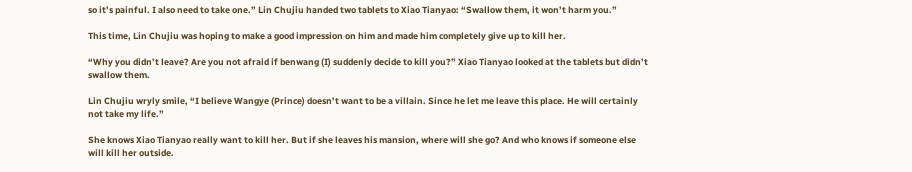so it’s painful. I also need to take one.” Lin Chujiu handed two tablets to Xiao Tianyao: “Swallow them, it won’t harm you.”

This time, Lin Chujiu was hoping to make a good impression on him and made him completely give up to kill her.

“Why you didn’t leave? Are you not afraid if benwang (I) suddenly decide to kill you?” Xiao Tianyao looked at the tablets but didn’t swallow them.

Lin Chujiu wryly smile, “I believe Wangye (Prince) doesn’t want to be a villain. Since he let me leave this place. He will certainly not take my life.”

She knows Xiao Tianyao really want to kill her. But if she leaves his mansion, where will she go? And who knows if someone else will kill her outside.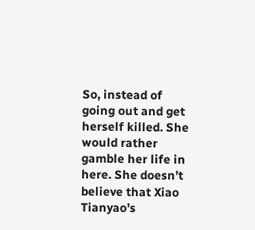So, instead of going out and get herself killed. She would rather gamble her life in here. She doesn’t believe that Xiao Tianyao’s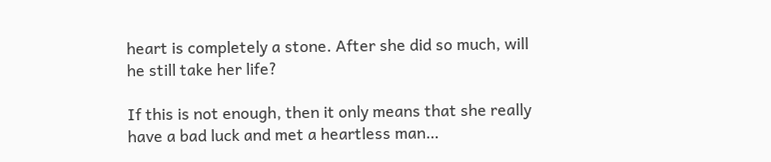heart is completely a stone. After she did so much, will he still take her life?

If this is not enough, then it only means that she really have a bad luck and met a heartless man…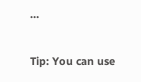…

Tip: You can use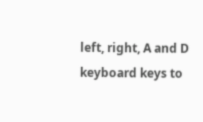left, right, A and D keyboard keys to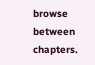browse between chapters.